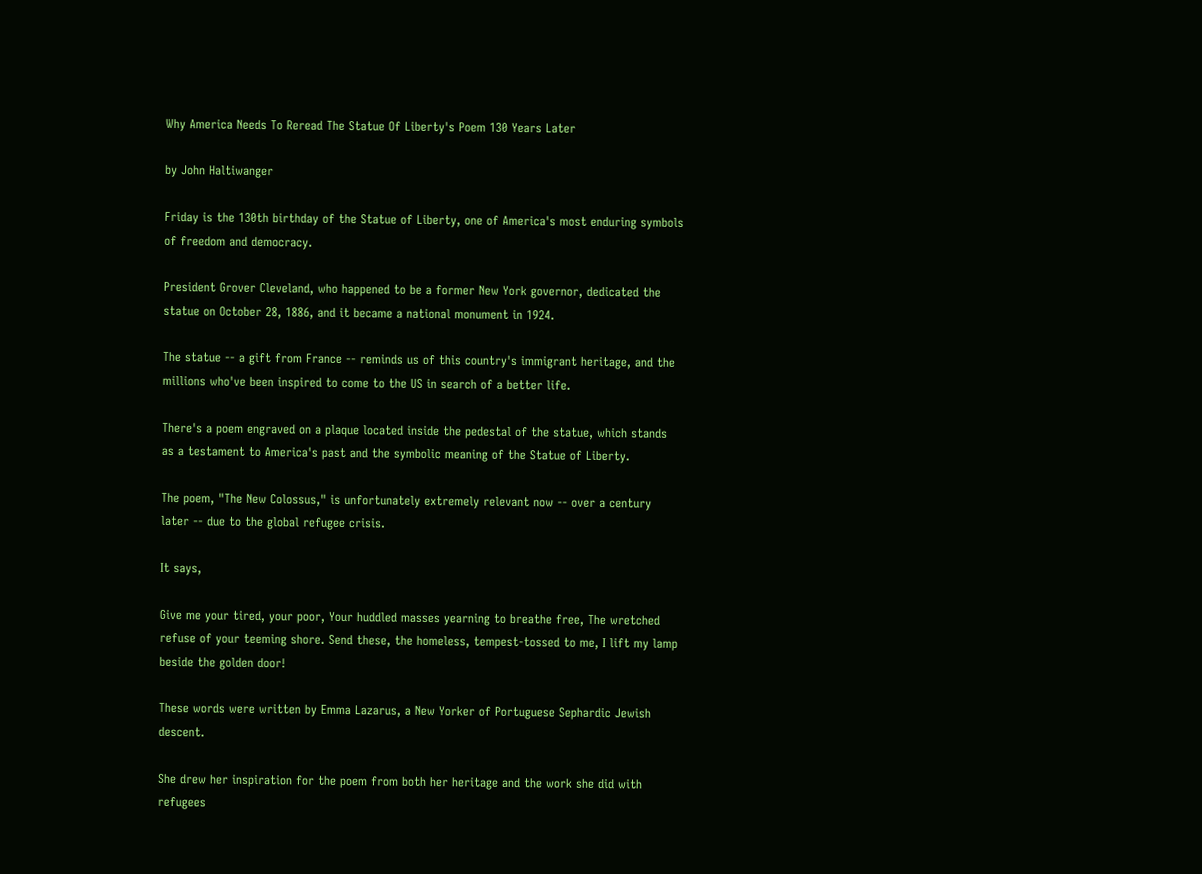Why America Needs To Reread The Statue Of Liberty's Poem 130 Years Later

by John Haltiwanger

Friday is the 130th birthday of the Statue of Liberty, one of America's most enduring symbols of freedom and democracy.

President Grover Cleveland, who happened to be a former New York governor, dedicated the statue on October 28, 1886, and it became a national monument in 1924.

The statue -- a gift from France -- reminds us of this country's immigrant heritage, and the millions who've been inspired to come to the US in search of a better life.

There's a poem engraved on a plaque located inside the pedestal of the statue, which stands as a testament to America's past and the symbolic meaning of the Statue of Liberty.

The poem, "The New Colossus," is unfortunately extremely relevant now -- over a century later -- due to the global refugee crisis.

It says,

Give me your tired, your poor, Your huddled masses yearning to breathe free, The wretched refuse of your teeming shore. Send these, the homeless, tempest-tossed to me, I lift my lamp beside the golden door!

These words were written by Emma Lazarus, a New Yorker of Portuguese Sephardic Jewish descent.

She drew her inspiration for the poem from both her heritage and the work she did with refugees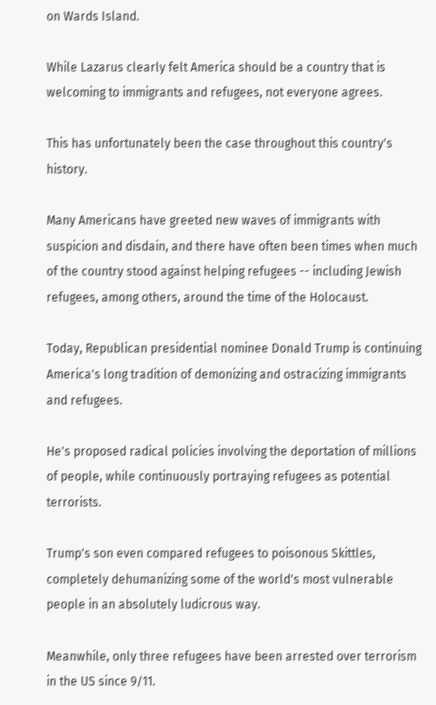on Wards Island.

While Lazarus clearly felt America should be a country that is welcoming to immigrants and refugees, not everyone agrees.

This has unfortunately been the case throughout this country's history.

Many Americans have greeted new waves of immigrants with suspicion and disdain, and there have often been times when much of the country stood against helping refugees -- including Jewish refugees, among others, around the time of the Holocaust.

Today, Republican presidential nominee Donald Trump is continuing America's long tradition of demonizing and ostracizing immigrants and refugees.

He's proposed radical policies involving the deportation of millions of people, while continuously portraying refugees as potential terrorists.

Trump's son even compared refugees to poisonous Skittles, completely dehumanizing some of the world's most vulnerable people in an absolutely ludicrous way.

Meanwhile, only three refugees have been arrested over terrorism in the US since 9/11.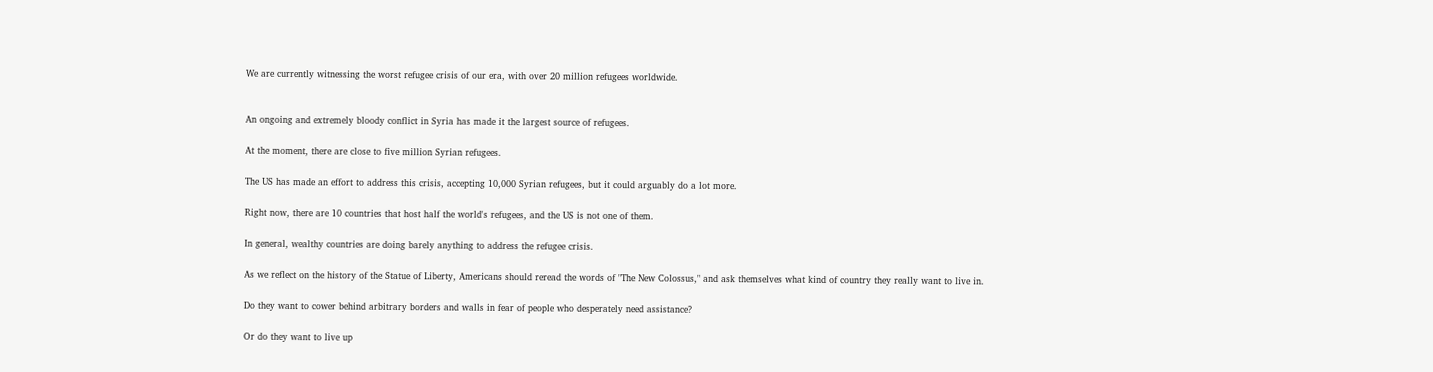We are currently witnessing the worst refugee crisis of our era, with over 20 million refugees worldwide.


An ongoing and extremely bloody conflict in Syria has made it the largest source of refugees.

At the moment, there are close to five million Syrian refugees.

The US has made an effort to address this crisis, accepting 10,000 Syrian refugees, but it could arguably do a lot more.

Right now, there are 10 countries that host half the world's refugees, and the US is not one of them.

In general, wealthy countries are doing barely anything to address the refugee crisis.

As we reflect on the history of the Statue of Liberty, Americans should reread the words of "The New Colossus," and ask themselves what kind of country they really want to live in.

Do they want to cower behind arbitrary borders and walls in fear of people who desperately need assistance?

Or do they want to live up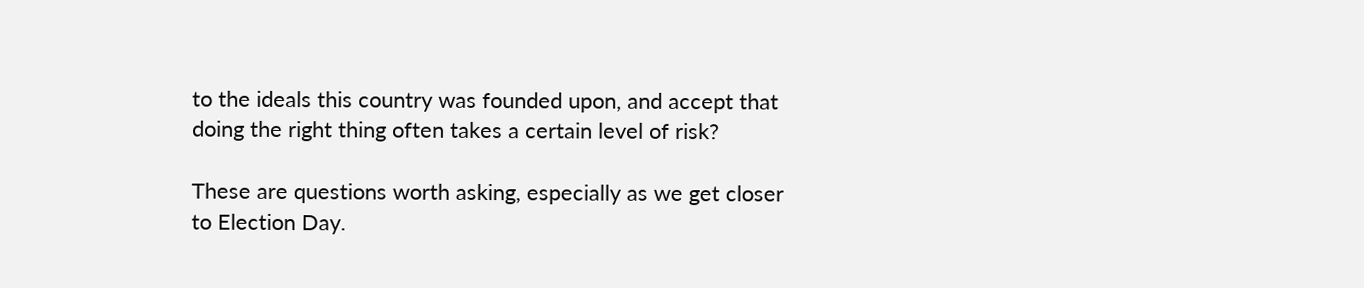to the ideals this country was founded upon, and accept that doing the right thing often takes a certain level of risk?

These are questions worth asking, especially as we get closer to Election Day.